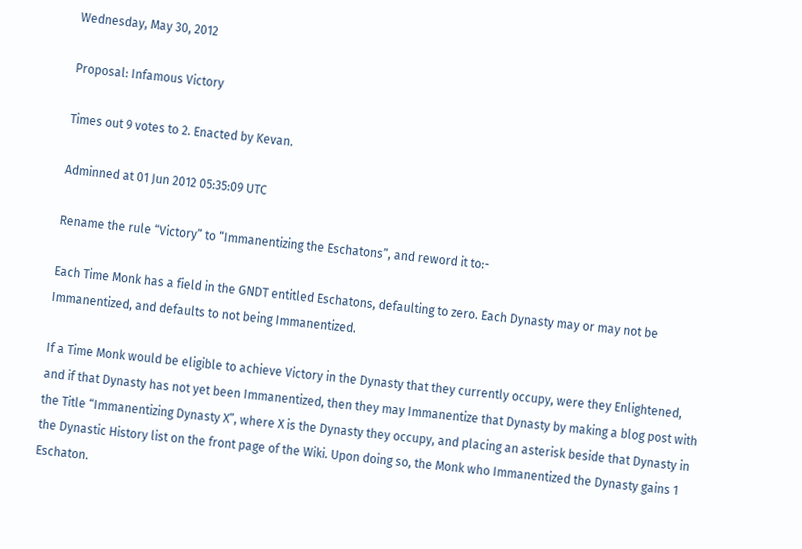Wednesday, May 30, 2012

Proposal: Infamous Victory

Times out 9 votes to 2. Enacted by Kevan.

Adminned at 01 Jun 2012 05:35:09 UTC

Rename the rule “Victory” to “Immanentizing the Eschatons”, and reword it to:-

Each Time Monk has a field in the GNDT entitled Eschatons, defaulting to zero. Each Dynasty may or may not be Immanentized, and defaults to not being Immanentized.

If a Time Monk would be eligible to achieve Victory in the Dynasty that they currently occupy, were they Enlightened, and if that Dynasty has not yet been Immanentized, then they may Immanentize that Dynasty by making a blog post with the Title “Immanentizing Dynasty X”, where X is the Dynasty they occupy, and placing an asterisk beside that Dynasty in the Dynastic History list on the front page of the Wiki. Upon doing so, the Monk who Immanentized the Dynasty gains 1 Eschaton.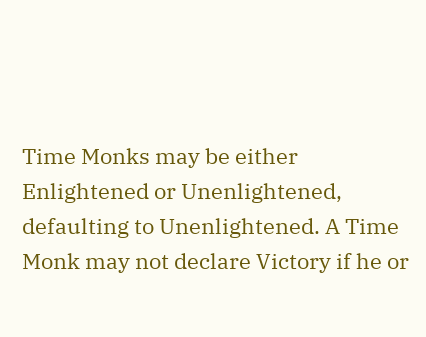Time Monks may be either Enlightened or Unenlightened, defaulting to Unenlightened. A Time Monk may not declare Victory if he or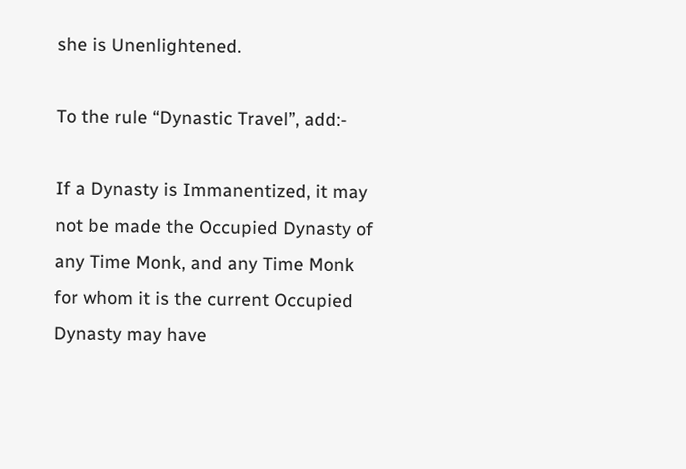she is Unenlightened.

To the rule “Dynastic Travel”, add:-

If a Dynasty is Immanentized, it may not be made the Occupied Dynasty of any Time Monk, and any Time Monk for whom it is the current Occupied Dynasty may have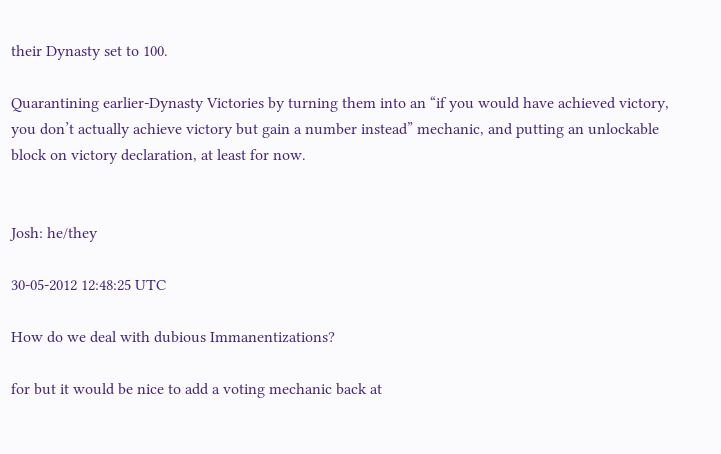their Dynasty set to 100.

Quarantining earlier-Dynasty Victories by turning them into an “if you would have achieved victory, you don’t actually achieve victory but gain a number instead” mechanic, and putting an unlockable block on victory declaration, at least for now.


Josh: he/they

30-05-2012 12:48:25 UTC

How do we deal with dubious Immanentizations?

for but it would be nice to add a voting mechanic back at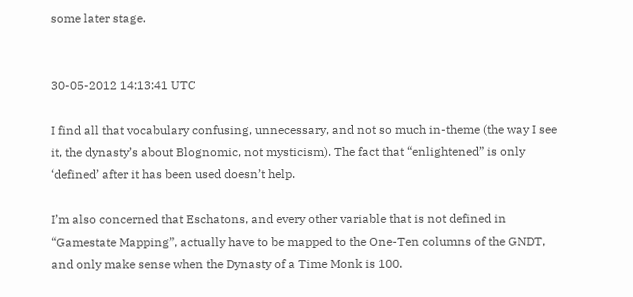some later stage.


30-05-2012 14:13:41 UTC

I find all that vocabulary confusing, unnecessary, and not so much in-theme (the way I see it, the dynasty’s about Blognomic, not mysticism). The fact that “enlightened” is only ‘defined’ after it has been used doesn’t help.

I’m also concerned that Eschatons, and every other variable that is not defined in “Gamestate Mapping”, actually have to be mapped to the One-Ten columns of the GNDT, and only make sense when the Dynasty of a Time Monk is 100.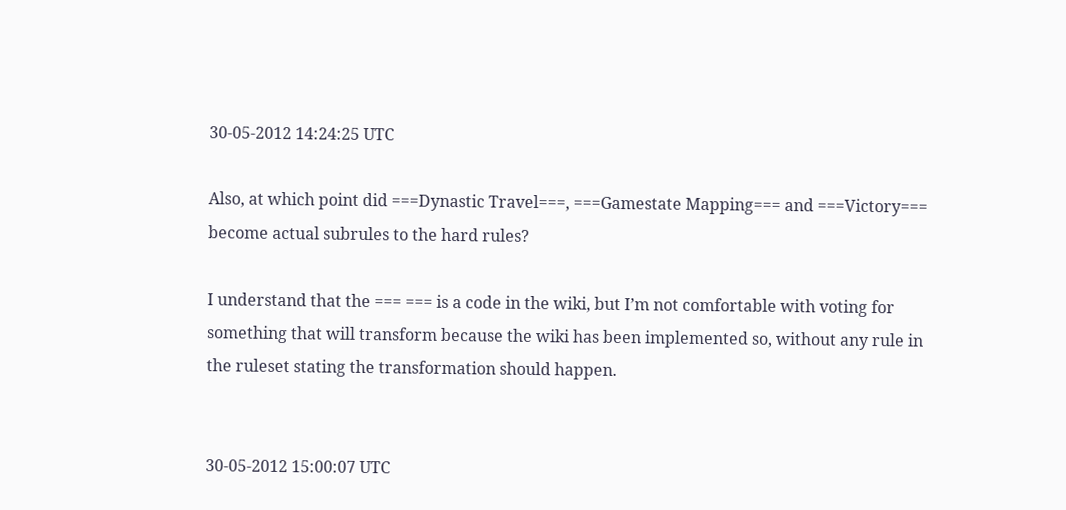30-05-2012 14:24:25 UTC

Also, at which point did ===Dynastic Travel===, ===Gamestate Mapping=== and ===Victory=== become actual subrules to the hard rules?

I understand that the === === is a code in the wiki, but I’m not comfortable with voting for something that will transform because the wiki has been implemented so, without any rule in the ruleset stating the transformation should happen.


30-05-2012 15:00:07 UTC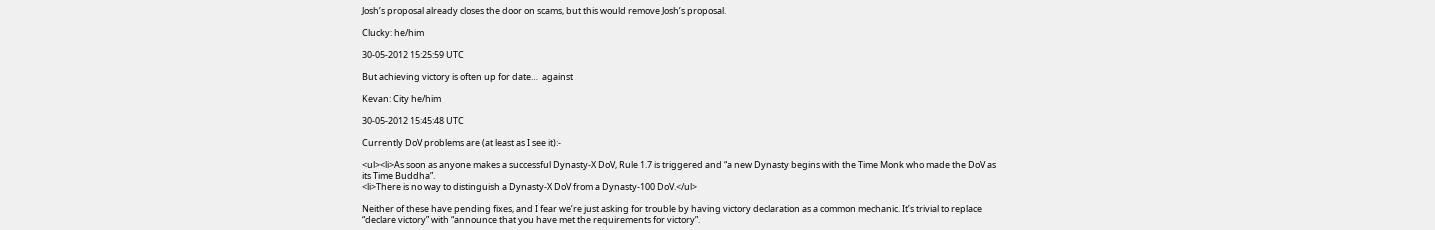Josh’s proposal already closes the door on scams, but this would remove Josh’s proposal.

Clucky: he/him

30-05-2012 15:25:59 UTC

But achieving victory is often up for date…  against

Kevan: City he/him

30-05-2012 15:45:48 UTC

Currently DoV problems are (at least as I see it):-

<ul><li>As soon as anyone makes a successful Dynasty-X DoV, Rule 1.7 is triggered and “a new Dynasty begins with the Time Monk who made the DoV as its Time Buddha”.
<li>There is no way to distinguish a Dynasty-X DoV from a Dynasty-100 DoV.</ul>

Neither of these have pending fixes, and I fear we’re just asking for trouble by having victory declaration as a common mechanic. It’s trivial to replace “declare victory” with “announce that you have met the requirements for victory”.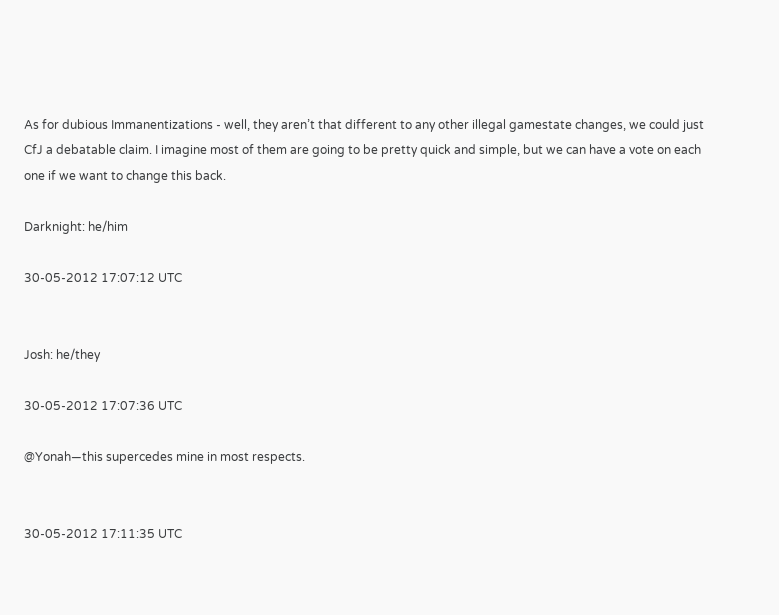As for dubious Immanentizations - well, they aren’t that different to any other illegal gamestate changes, we could just CfJ a debatable claim. I imagine most of them are going to be pretty quick and simple, but we can have a vote on each one if we want to change this back.

Darknight: he/him

30-05-2012 17:07:12 UTC


Josh: he/they

30-05-2012 17:07:36 UTC

@Yonah—this supercedes mine in most respects.


30-05-2012 17:11:35 UTC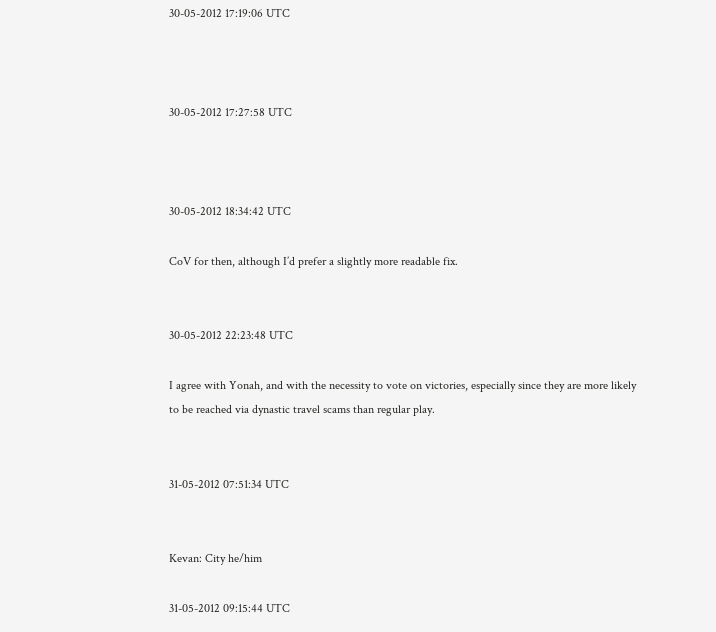30-05-2012 17:19:06 UTC



30-05-2012 17:27:58 UTC



30-05-2012 18:34:42 UTC

CoV for then, although I’d prefer a slightly more readable fix.


30-05-2012 22:23:48 UTC

I agree with Yonah, and with the necessity to vote on victories, especially since they are more likely to be reached via dynastic travel scams than regular play.


31-05-2012 07:51:34 UTC


Kevan: City he/him

31-05-2012 09:15:44 UTC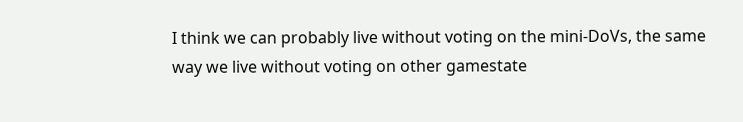I think we can probably live without voting on the mini-DoVs, the same way we live without voting on other gamestate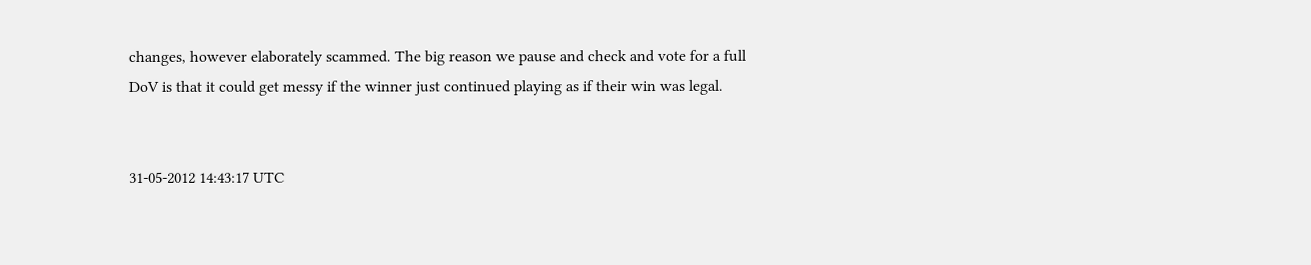changes, however elaborately scammed. The big reason we pause and check and vote for a full DoV is that it could get messy if the winner just continued playing as if their win was legal.


31-05-2012 14:43:17 UTC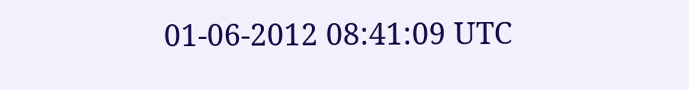01-06-2012 08:41:09 UTC